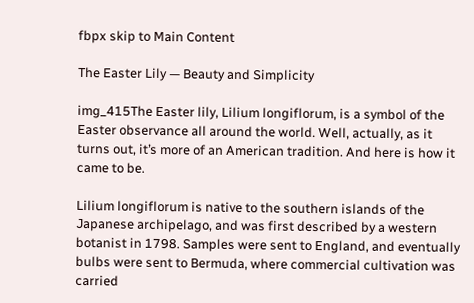fbpx skip to Main Content

The Easter Lily — Beauty and Simplicity

img_415The Easter lily, Lilium longiflorum, is a symbol of the Easter observance all around the world. Well, actually, as it turns out, it’s more of an American tradition. And here is how it came to be.

Lilium longiflorum is native to the southern islands of the Japanese archipelago, and was first described by a western botanist in 1798. Samples were sent to England, and eventually bulbs were sent to Bermuda, where commercial cultivation was carried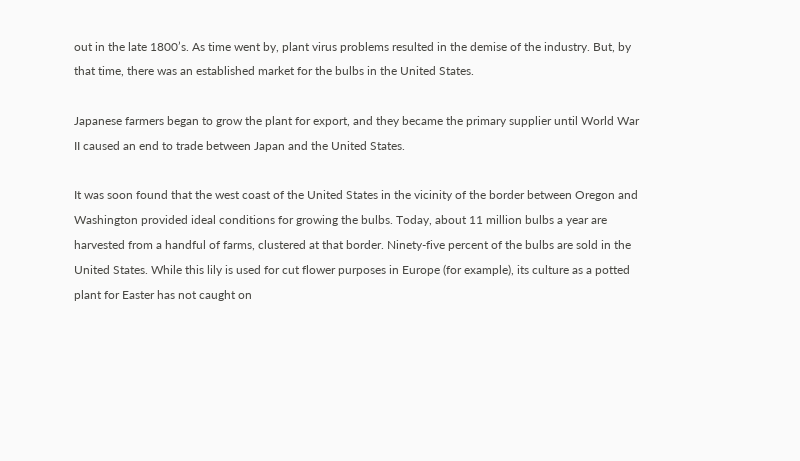out in the late 1800’s. As time went by, plant virus problems resulted in the demise of the industry. But, by that time, there was an established market for the bulbs in the United States.

Japanese farmers began to grow the plant for export, and they became the primary supplier until World War II caused an end to trade between Japan and the United States.

It was soon found that the west coast of the United States in the vicinity of the border between Oregon and Washington provided ideal conditions for growing the bulbs. Today, about 11 million bulbs a year are harvested from a handful of farms, clustered at that border. Ninety-five percent of the bulbs are sold in the United States. While this lily is used for cut flower purposes in Europe (for example), its culture as a potted plant for Easter has not caught on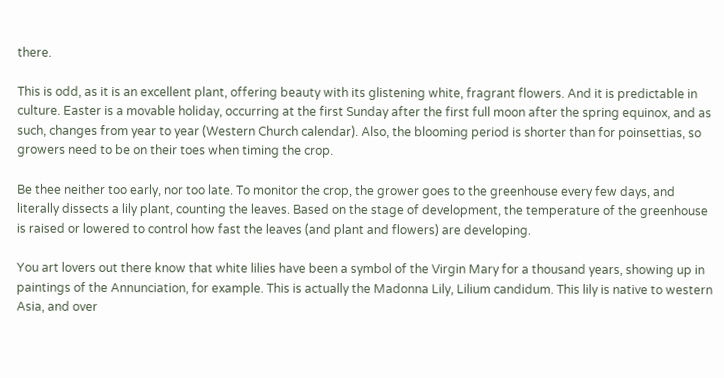there.

This is odd, as it is an excellent plant, offering beauty with its glistening white, fragrant flowers. And it is predictable in culture. Easter is a movable holiday, occurring at the first Sunday after the first full moon after the spring equinox, and as such, changes from year to year (Western Church calendar). Also, the blooming period is shorter than for poinsettias, so growers need to be on their toes when timing the crop.

Be thee neither too early, nor too late. To monitor the crop, the grower goes to the greenhouse every few days, and literally dissects a lily plant, counting the leaves. Based on the stage of development, the temperature of the greenhouse is raised or lowered to control how fast the leaves (and plant and flowers) are developing.

You art lovers out there know that white lilies have been a symbol of the Virgin Mary for a thousand years, showing up in paintings of the Annunciation, for example. This is actually the Madonna Lily, Lilium candidum. This lily is native to western Asia, and over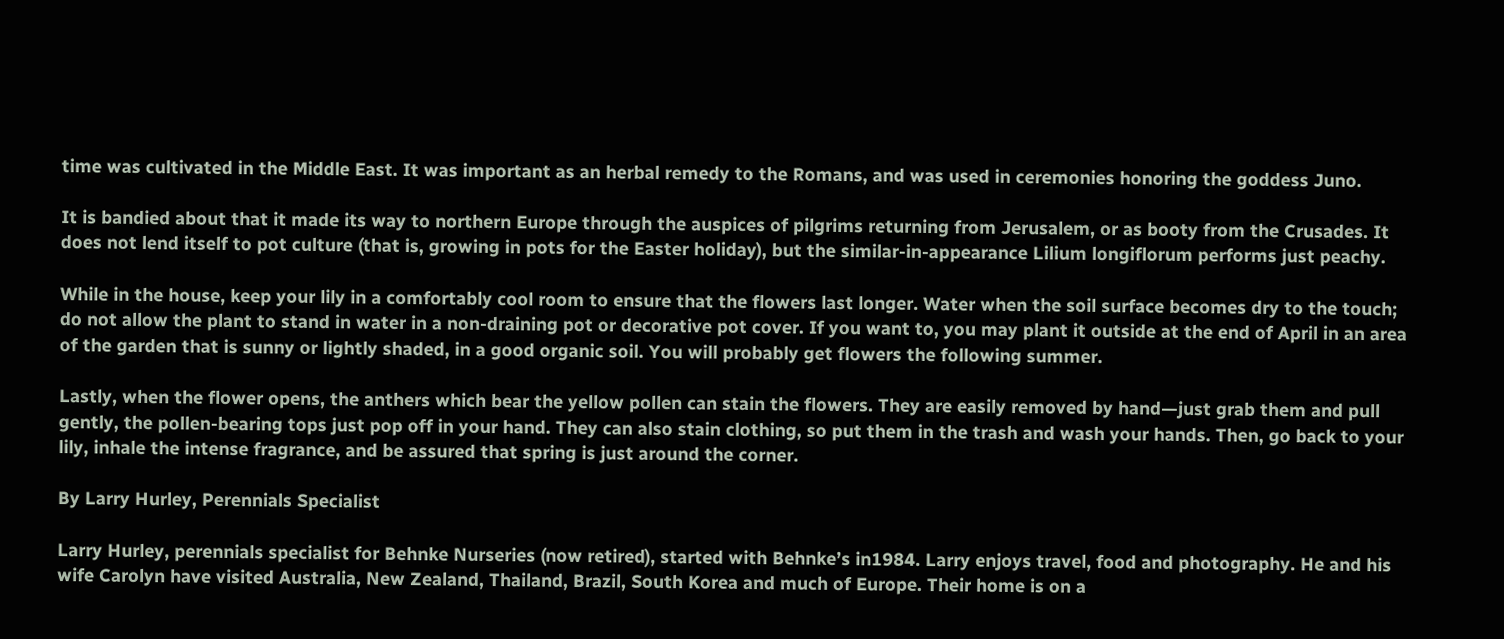time was cultivated in the Middle East. It was important as an herbal remedy to the Romans, and was used in ceremonies honoring the goddess Juno.

It is bandied about that it made its way to northern Europe through the auspices of pilgrims returning from Jerusalem, or as booty from the Crusades. It does not lend itself to pot culture (that is, growing in pots for the Easter holiday), but the similar-in-appearance Lilium longiflorum performs just peachy.

While in the house, keep your lily in a comfortably cool room to ensure that the flowers last longer. Water when the soil surface becomes dry to the touch; do not allow the plant to stand in water in a non-draining pot or decorative pot cover. If you want to, you may plant it outside at the end of April in an area of the garden that is sunny or lightly shaded, in a good organic soil. You will probably get flowers the following summer.

Lastly, when the flower opens, the anthers which bear the yellow pollen can stain the flowers. They are easily removed by hand—just grab them and pull gently, the pollen-bearing tops just pop off in your hand. They can also stain clothing, so put them in the trash and wash your hands. Then, go back to your lily, inhale the intense fragrance, and be assured that spring is just around the corner.

By Larry Hurley, Perennials Specialist

Larry Hurley, perennials specialist for Behnke Nurseries (now retired), started with Behnke’s in1984. Larry enjoys travel, food and photography. He and his wife Carolyn have visited Australia, New Zealand, Thailand, Brazil, South Korea and much of Europe. Their home is on a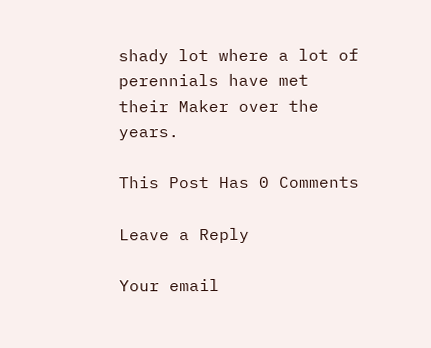shady lot where a lot of perennials have met their Maker over the years.

This Post Has 0 Comments

Leave a Reply

Your email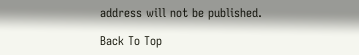address will not be published.

Back To Top